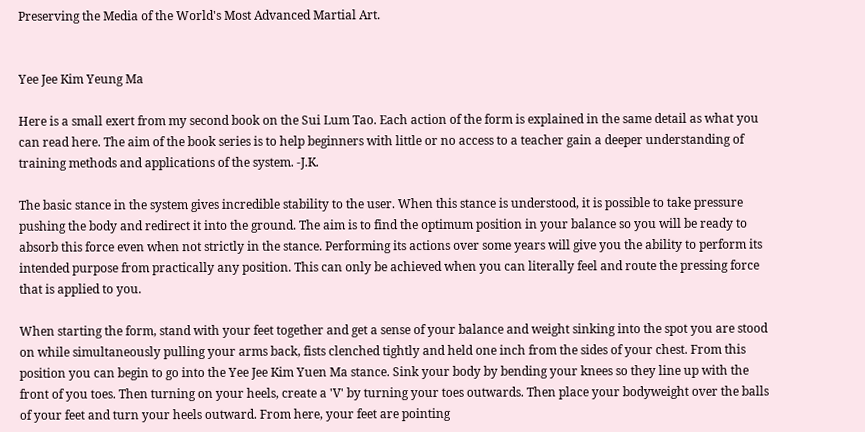Preserving the Media of the World's Most Advanced Martial Art.


Yee Jee Kim Yeung Ma

Here is a small exert from my second book on the Sui Lum Tao. Each action of the form is explained in the same detail as what you can read here. The aim of the book series is to help beginners with little or no access to a teacher gain a deeper understanding of training methods and applications of the system. -J.K.

The basic stance in the system gives incredible stability to the user. When this stance is understood, it is possible to take pressure pushing the body and redirect it into the ground. The aim is to find the optimum position in your balance so you will be ready to absorb this force even when not strictly in the stance. Performing its actions over some years will give you the ability to perform its intended purpose from practically any position. This can only be achieved when you can literally feel and route the pressing force that is applied to you.

When starting the form, stand with your feet together and get a sense of your balance and weight sinking into the spot you are stood on while simultaneously pulling your arms back, fists clenched tightly and held one inch from the sides of your chest. From this position you can begin to go into the Yee Jee Kim Yuen Ma stance. Sink your body by bending your knees so they line up with the front of you toes. Then turning on your heels, create a 'V' by turning your toes outwards. Then place your bodyweight over the balls of your feet and turn your heels outward. From here, your feet are pointing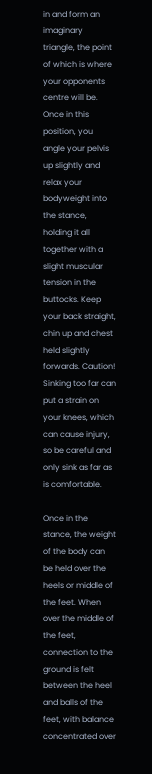in and form an imaginary triangle, the point of which is where your opponents centre will be. Once in this position, you angle your pelvis up slightly and relax your bodyweight into the stance, holding it all together with a slight muscular tension in the buttocks. Keep your back straight, chin up and chest held slightly forwards. Caution! Sinking too far can put a strain on your knees, which can cause injury, so be careful and only sink as far as is comfortable.

Once in the stance, the weight of the body can be held over the heels or middle of the feet. When over the middle of the feet, connection to the ground is felt between the heel and balls of the feet, with balance concentrated over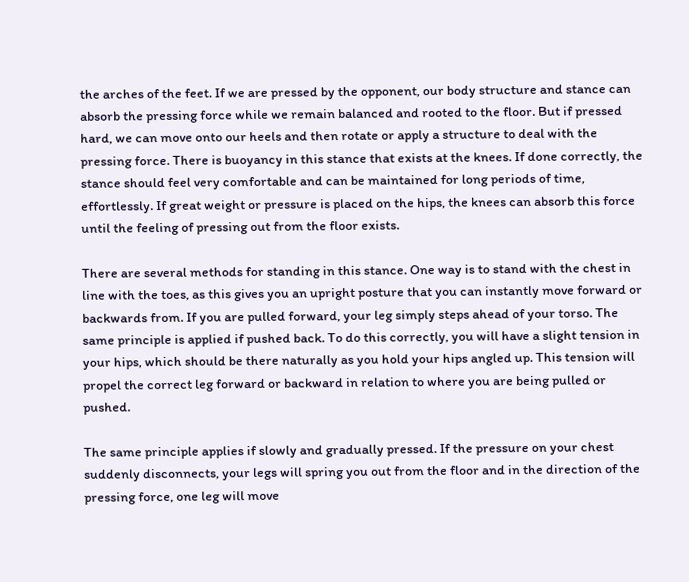the arches of the feet. If we are pressed by the opponent, our body structure and stance can absorb the pressing force while we remain balanced and rooted to the floor. But if pressed hard, we can move onto our heels and then rotate or apply a structure to deal with the pressing force. There is buoyancy in this stance that exists at the knees. If done correctly, the stance should feel very comfortable and can be maintained for long periods of time, effortlessly. If great weight or pressure is placed on the hips, the knees can absorb this force until the feeling of pressing out from the floor exists.

There are several methods for standing in this stance. One way is to stand with the chest in line with the toes, as this gives you an upright posture that you can instantly move forward or backwards from. If you are pulled forward, your leg simply steps ahead of your torso. The same principle is applied if pushed back. To do this correctly, you will have a slight tension in your hips, which should be there naturally as you hold your hips angled up. This tension will propel the correct leg forward or backward in relation to where you are being pulled or pushed.

The same principle applies if slowly and gradually pressed. If the pressure on your chest suddenly disconnects, your legs will spring you out from the floor and in the direction of the pressing force, one leg will move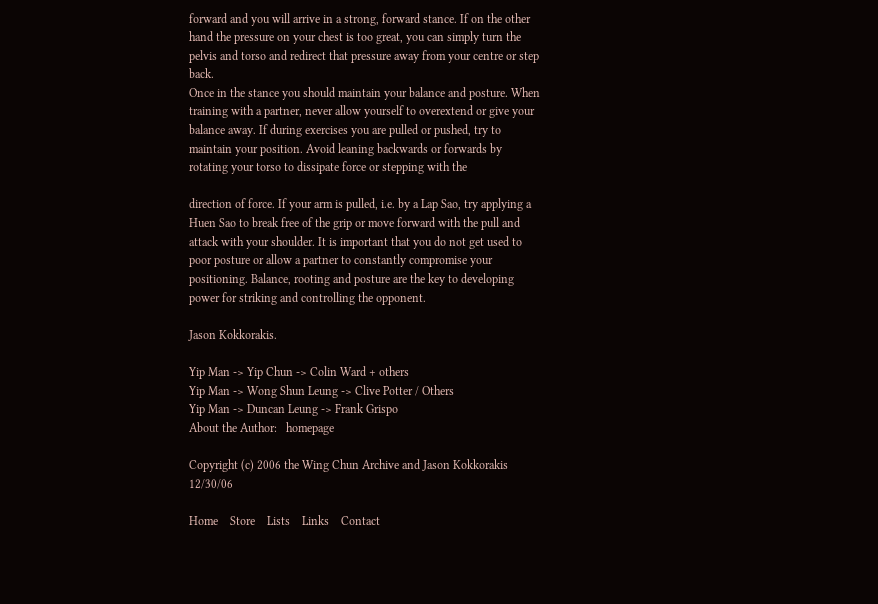forward and you will arrive in a strong, forward stance. If on the other hand the pressure on your chest is too great, you can simply turn the pelvis and torso and redirect that pressure away from your centre or step back.
Once in the stance you should maintain your balance and posture. When training with a partner, never allow yourself to overextend or give your balance away. If during exercises you are pulled or pushed, try to maintain your position. Avoid leaning backwards or forwards by rotating your torso to dissipate force or stepping with the

direction of force. If your arm is pulled, i.e. by a Lap Sao, try applying a Huen Sao to break free of the grip or move forward with the pull and attack with your shoulder. It is important that you do not get used to poor posture or allow a partner to constantly compromise your positioning. Balance, rooting and posture are the key to developing power for striking and controlling the opponent.

Jason Kokkorakis.

Yip Man -> Yip Chun -> Colin Ward + others
Yip Man -> Wong Shun Leung -> Clive Potter / Others
Yip Man -> Duncan Leung -> Frank Grispo
About the Author:   homepage

Copyright (c) 2006 the Wing Chun Archive and Jason Kokkorakis 12/30/06

Home    Store    Lists    Links    Contact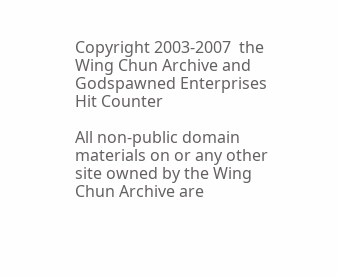Copyright 2003-2007  the Wing Chun Archive and Godspawned Enterprises   Hit Counter

All non-public domain materials on or any other site owned by the Wing Chun Archive are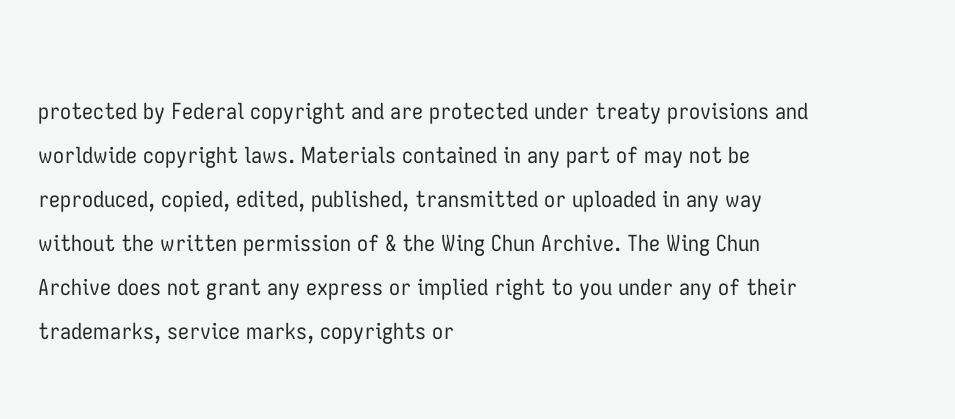protected by Federal copyright and are protected under treaty provisions and worldwide copyright laws. Materials contained in any part of may not be reproduced, copied, edited, published, transmitted or uploaded in any way without the written permission of & the Wing Chun Archive. The Wing Chun Archive does not grant any express or implied right to you under any of their trademarks, service marks, copyrights or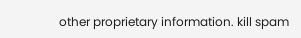other proprietary information. kill spam